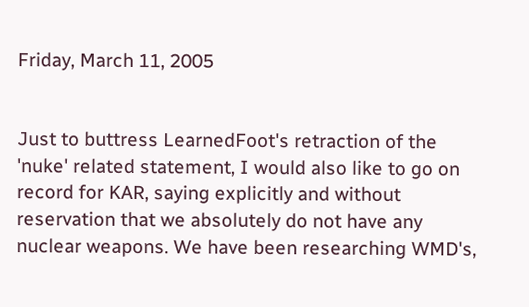Friday, March 11, 2005


Just to buttress LearnedFoot's retraction of the 'nuke' related statement, I would also like to go on record for KAR, saying explicitly and without reservation that we absolutely do not have any nuclear weapons. We have been researching WMD's,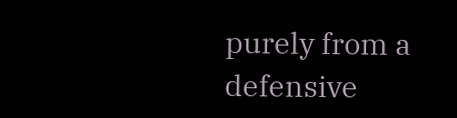purely from a defensive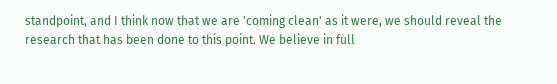standpoint, and I think now that we are 'coming clean' as it were, we should reveal the research that has been done to this point. We believe in full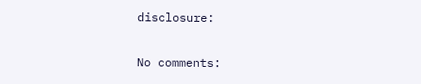disclosure:

No comments: